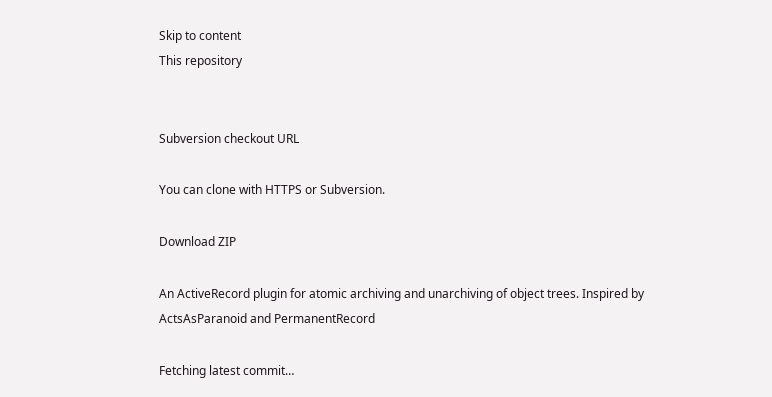Skip to content
This repository


Subversion checkout URL

You can clone with HTTPS or Subversion.

Download ZIP

An ActiveRecord plugin for atomic archiving and unarchiving of object trees. Inspired by ActsAsParanoid and PermanentRecord

Fetching latest commit…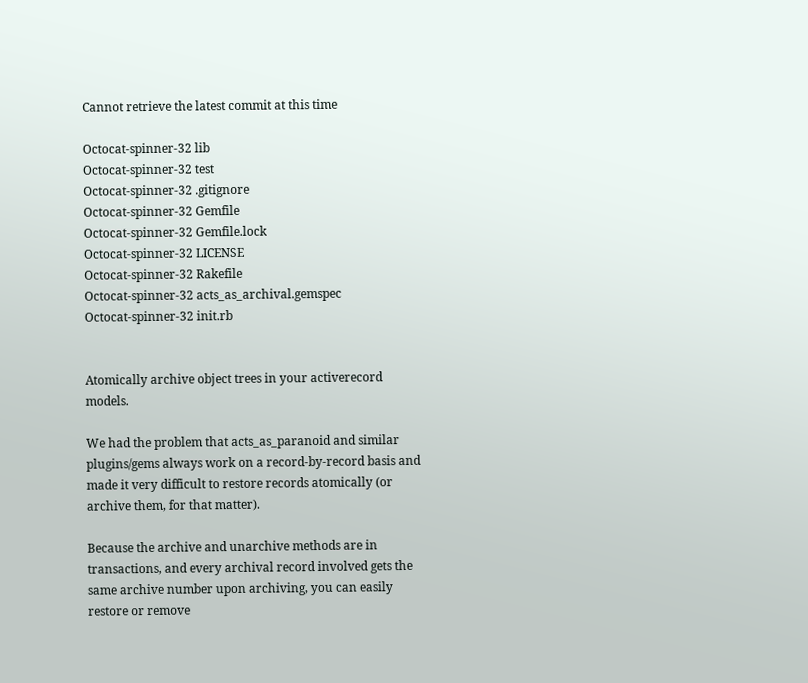Cannot retrieve the latest commit at this time

Octocat-spinner-32 lib
Octocat-spinner-32 test
Octocat-spinner-32 .gitignore
Octocat-spinner-32 Gemfile
Octocat-spinner-32 Gemfile.lock
Octocat-spinner-32 LICENSE
Octocat-spinner-32 Rakefile
Octocat-spinner-32 acts_as_archival.gemspec
Octocat-spinner-32 init.rb


Atomically archive object trees in your activerecord models.

We had the problem that acts_as_paranoid and similar plugins/gems always work on a record-by-record basis and made it very difficult to restore records atomically (or archive them, for that matter).

Because the archive and unarchive methods are in transactions, and every archival record involved gets the same archive number upon archiving, you can easily restore or remove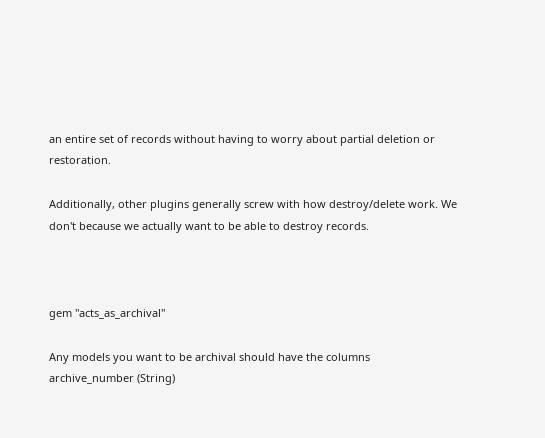an entire set of records without having to worry about partial deletion or restoration.

Additionally, other plugins generally screw with how destroy/delete work. We don't because we actually want to be able to destroy records.



gem "acts_as_archival"

Any models you want to be archival should have the columns archive_number (String)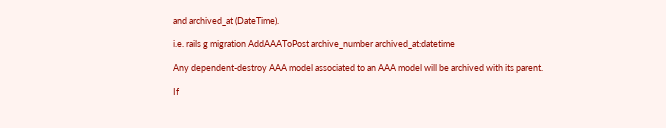and archived_at (DateTime).

i.e. rails g migration AddAAAToPost archive_number archived_at:datetime

Any dependent-destroy AAA model associated to an AAA model will be archived with its parent.

If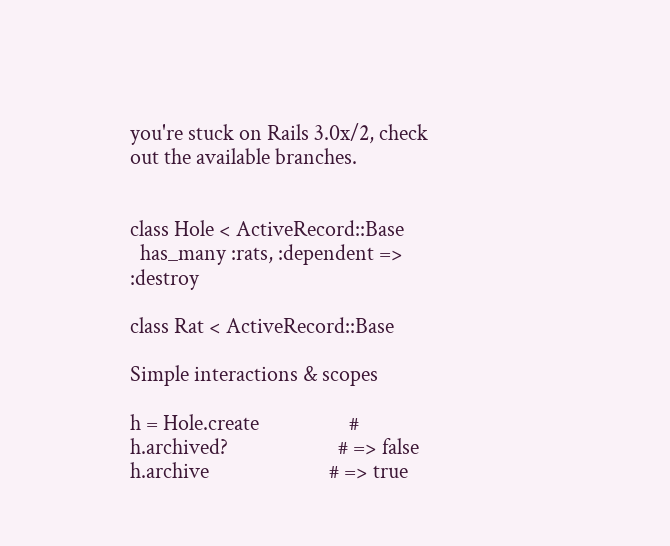you're stuck on Rails 3.0x/2, check out the available branches.


class Hole < ActiveRecord::Base
  has_many :rats, :dependent => :destroy

class Rat < ActiveRecord::Base

Simple interactions & scopes

h = Hole.create                  #
h.archived?                      # => false
h.archive                        # => true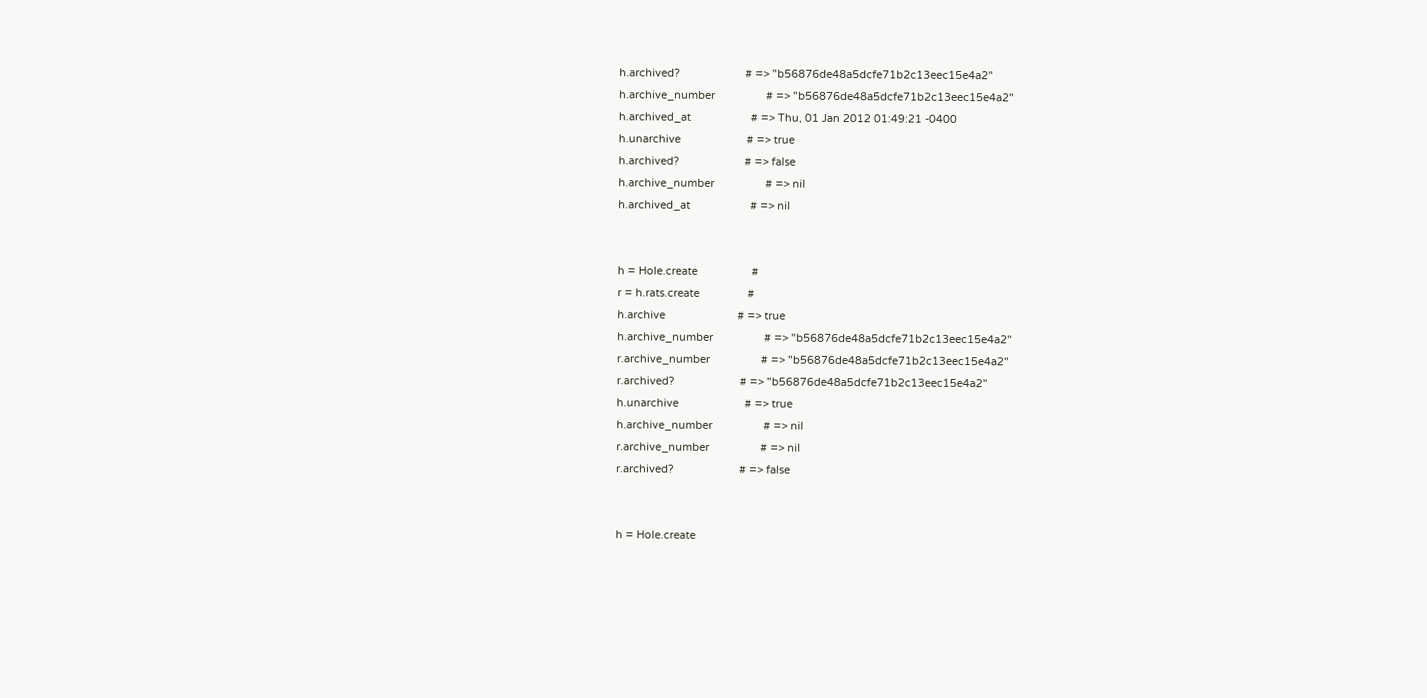h.archived?                      # => "b56876de48a5dcfe71b2c13eec15e4a2"
h.archive_number                 # => "b56876de48a5dcfe71b2c13eec15e4a2"
h.archived_at                    # => Thu, 01 Jan 2012 01:49:21 -0400
h.unarchive                      # => true
h.archived?                      # => false
h.archive_number                 # => nil
h.archived_at                    # => nil


h = Hole.create                  #
r = h.rats.create                #
h.archive                        # => true
h.archive_number                 # => "b56876de48a5dcfe71b2c13eec15e4a2"
r.archive_number                 # => "b56876de48a5dcfe71b2c13eec15e4a2"
r.archived?                      # => "b56876de48a5dcfe71b2c13eec15e4a2"
h.unarchive                      # => true
h.archive_number                 # => nil
r.archive_number                 # => nil
r.archived?                      # => false


h = Hole.create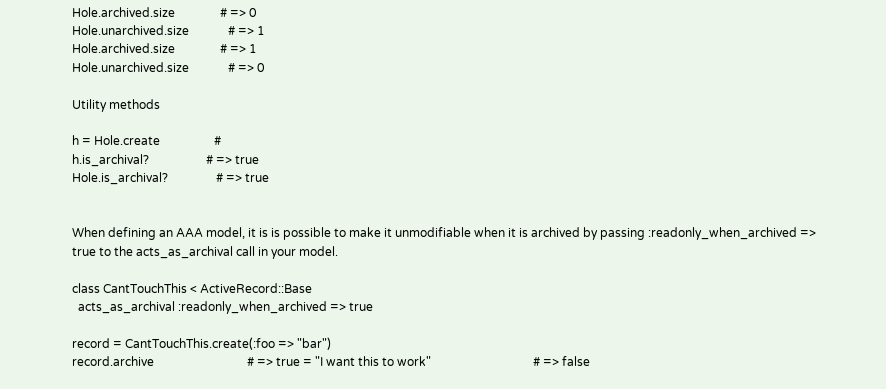Hole.archived.size               # => 0
Hole.unarchived.size             # => 1
Hole.archived.size               # => 1
Hole.unarchived.size             # => 0

Utility methods

h = Hole.create                  #
h.is_archival?                   # => true
Hole.is_archival?                # => true


When defining an AAA model, it is is possible to make it unmodifiable when it is archived by passing :readonly_when_archived => true to the acts_as_archival call in your model.

class CantTouchThis < ActiveRecord::Base
  acts_as_archival :readonly_when_archived => true

record = CantTouchThis.create(:foo => "bar")
record.archive                               # => true = "I want this to work"                                  # => false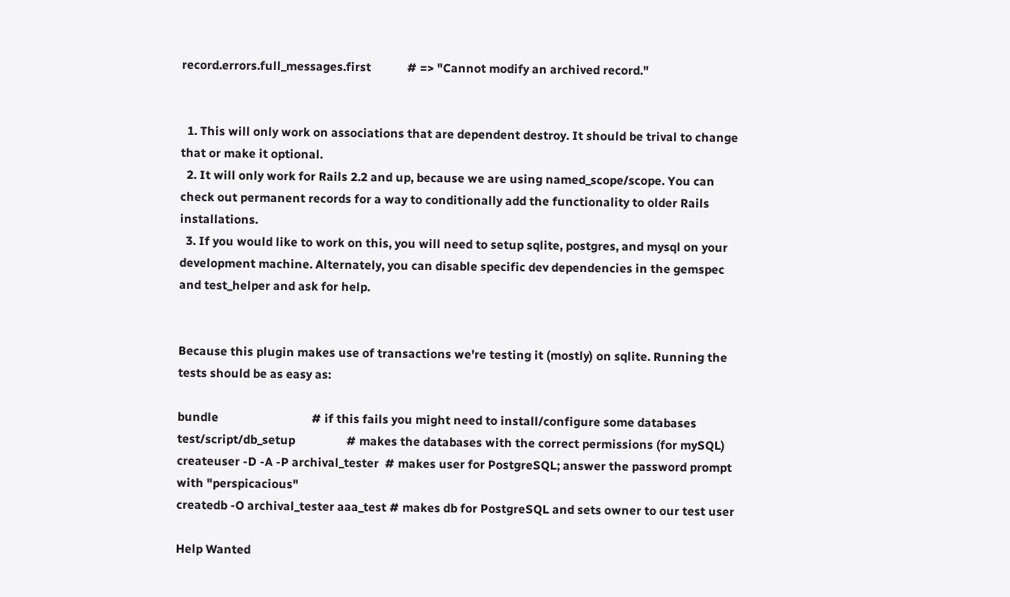record.errors.full_messages.first            # => "Cannot modify an archived record."


  1. This will only work on associations that are dependent destroy. It should be trival to change that or make it optional.
  2. It will only work for Rails 2.2 and up, because we are using named_scope/scope. You can check out permanent records for a way to conditionally add the functionality to older Rails installations.
  3. If you would like to work on this, you will need to setup sqlite, postgres, and mysql on your development machine. Alternately, you can disable specific dev dependencies in the gemspec and test_helper and ask for help.


Because this plugin makes use of transactions we're testing it (mostly) on sqlite. Running the tests should be as easy as:

bundle                               # if this fails you might need to install/configure some databases
test/script/db_setup                 # makes the databases with the correct permissions (for mySQL)
createuser -D -A -P archival_tester  # makes user for PostgreSQL; answer the password prompt with "perspicacious"
createdb -O archival_tester aaa_test # makes db for PostgreSQL and sets owner to our test user

Help Wanted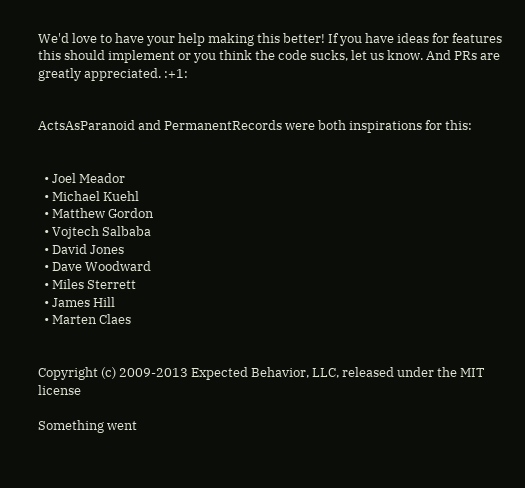We'd love to have your help making this better! If you have ideas for features this should implement or you think the code sucks, let us know. And PRs are greatly appreciated. :+1:


ActsAsParanoid and PermanentRecords were both inspirations for this:


  • Joel Meador
  • Michael Kuehl
  • Matthew Gordon
  • Vojtech Salbaba
  • David Jones
  • Dave Woodward
  • Miles Sterrett
  • James Hill
  • Marten Claes


Copyright (c) 2009-2013 Expected Behavior, LLC, released under the MIT license

Something went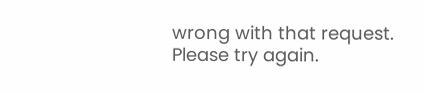wrong with that request. Please try again.